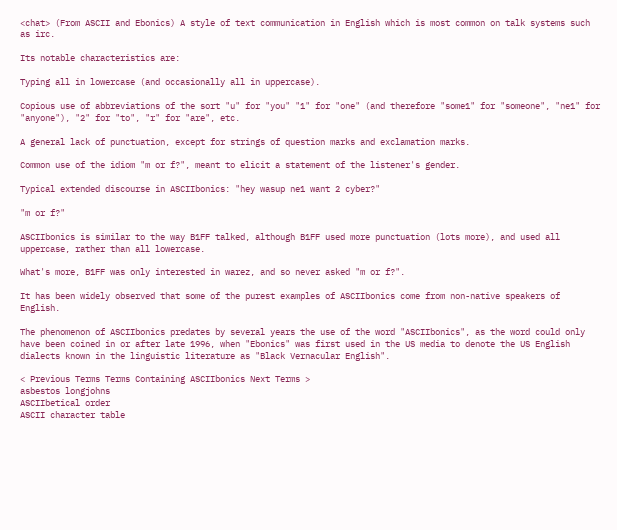<chat> (From ASCII and Ebonics) A style of text communication in English which is most common on talk systems such as irc.

Its notable characteristics are:

Typing all in lowercase (and occasionally all in uppercase).

Copious use of abbreviations of the sort "u" for "you" "1" for "one" (and therefore "some1" for "someone", "ne1" for "anyone"), "2" for "to", "r" for "are", etc.

A general lack of punctuation, except for strings of question marks and exclamation marks.

Common use of the idiom "m or f?", meant to elicit a statement of the listener's gender.

Typical extended discourse in ASCIIbonics: "hey wasup ne1 want 2 cyber?"

"m or f?"

ASCIIbonics is similar to the way B1FF talked, although B1FF used more punctuation (lots more), and used all uppercase, rather than all lowercase.

What's more, B1FF was only interested in warez, and so never asked "m or f?".

It has been widely observed that some of the purest examples of ASCIIbonics come from non-native speakers of English.

The phenomenon of ASCIIbonics predates by several years the use of the word "ASCIIbonics", as the word could only have been coined in or after late 1996, when "Ebonics" was first used in the US media to denote the US English dialects known in the linguistic literature as "Black Vernacular English".

< Previous Terms Terms Containing ASCIIbonics Next Terms >
asbestos longjohns
ASCIIbetical order
ASCII character table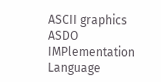ASCII graphics
ASDO IMPlementation Language